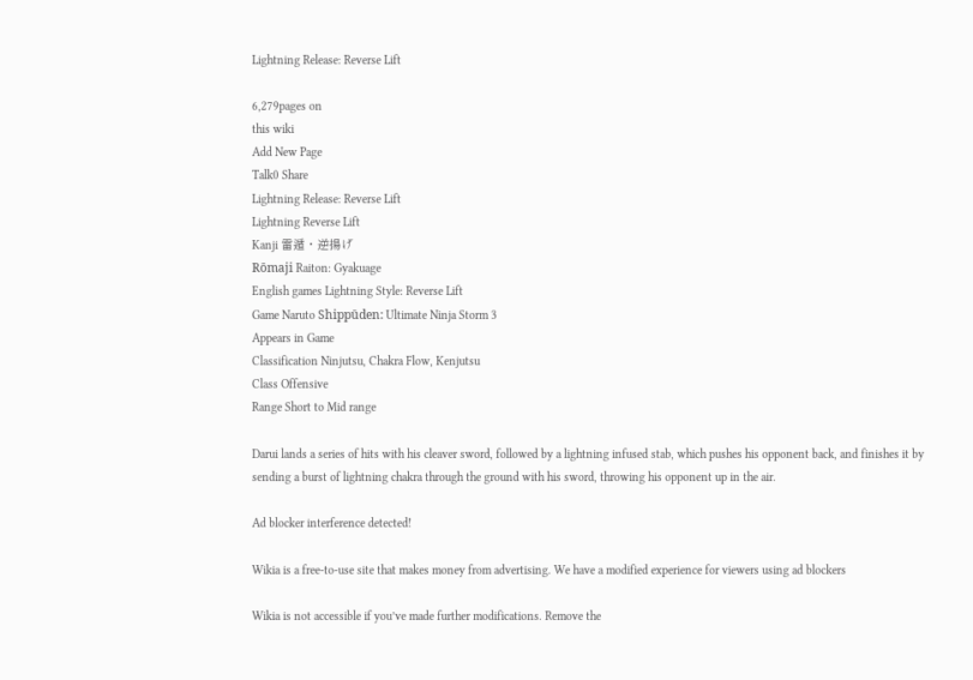Lightning Release: Reverse Lift

6,279pages on
this wiki
Add New Page
Talk0 Share
Lightning Release: Reverse Lift
Lightning Reverse Lift
Kanji 雷遁・逆揚げ
Rōmaji Raiton: Gyakuage
English games Lightning Style: Reverse Lift
Game Naruto Shippūden: Ultimate Ninja Storm 3
Appears in Game
Classification Ninjutsu, Chakra Flow, Kenjutsu
Class Offensive
Range Short to Mid range

Darui lands a series of hits with his cleaver sword, followed by a lightning infused stab, which pushes his opponent back, and finishes it by sending a burst of lightning chakra through the ground with his sword, throwing his opponent up in the air.

Ad blocker interference detected!

Wikia is a free-to-use site that makes money from advertising. We have a modified experience for viewers using ad blockers

Wikia is not accessible if you’ve made further modifications. Remove the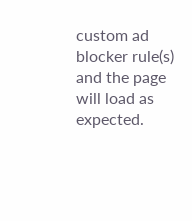custom ad blocker rule(s) and the page will load as expected.